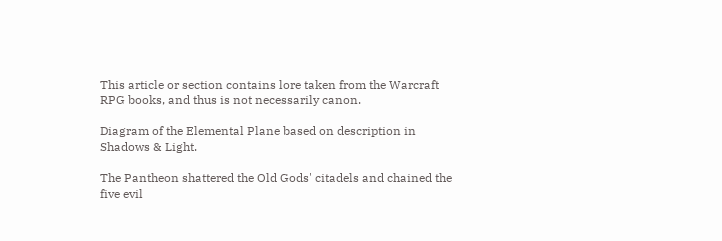This article or section contains lore taken from the Warcraft RPG books, and thus is not necessarily canon.

Diagram of the Elemental Plane based on description in Shadows & Light.

The Pantheon shattered the Old Gods' citadels and chained the five evil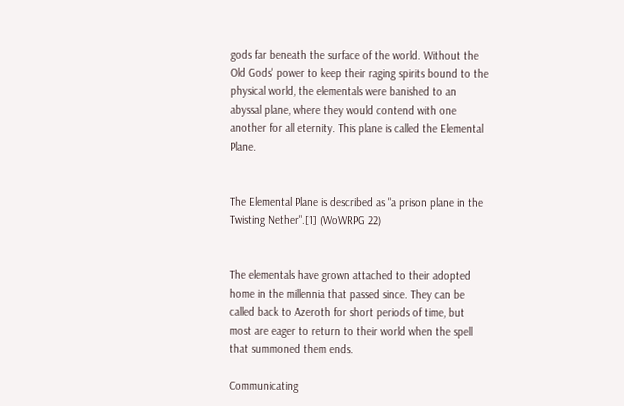gods far beneath the surface of the world. Without the Old Gods' power to keep their raging spirits bound to the physical world, the elementals were banished to an abyssal plane, where they would contend with one another for all eternity. This plane is called the Elemental Plane.


The Elemental Plane is described as "a prison plane in the Twisting Nether".[1] (WoWRPG 22)


The elementals have grown attached to their adopted home in the millennia that passed since. They can be called back to Azeroth for short periods of time, but most are eager to return to their world when the spell that summoned them ends.

Communicating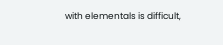with elementals is difficult,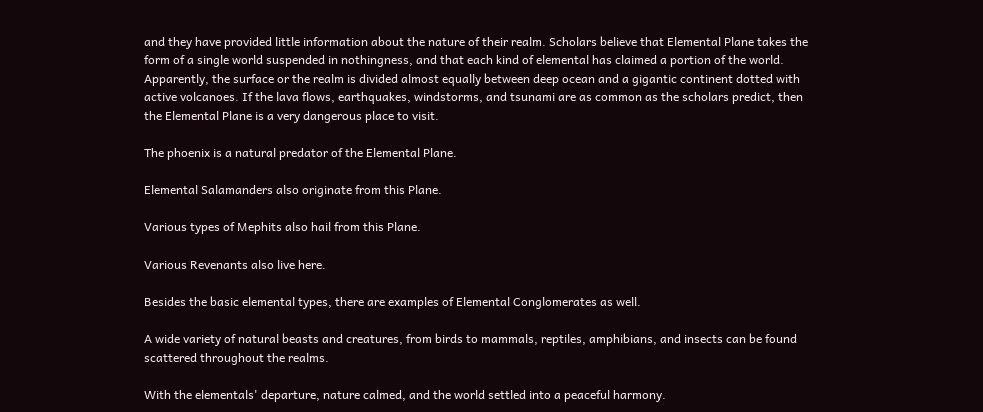and they have provided little information about the nature of their realm. Scholars believe that Elemental Plane takes the form of a single world suspended in nothingness, and that each kind of elemental has claimed a portion of the world. Apparently, the surface or the realm is divided almost equally between deep ocean and a gigantic continent dotted with active volcanoes. If the lava flows, earthquakes, windstorms, and tsunami are as common as the scholars predict, then the Elemental Plane is a very dangerous place to visit.

The phoenix is a natural predator of the Elemental Plane.

Elemental Salamanders also originate from this Plane.

Various types of Mephits also hail from this Plane.

Various Revenants also live here.

Besides the basic elemental types, there are examples of Elemental Conglomerates as well.

A wide variety of natural beasts and creatures, from birds to mammals, reptiles, amphibians, and insects can be found scattered throughout the realms.

With the elementals' departure, nature calmed, and the world settled into a peaceful harmony.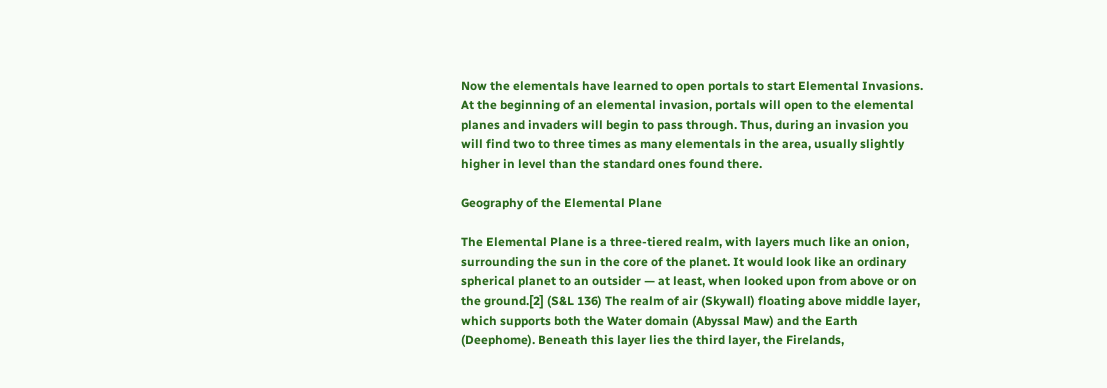Now the elementals have learned to open portals to start Elemental Invasions. At the beginning of an elemental invasion, portals will open to the elemental planes and invaders will begin to pass through. Thus, during an invasion you will find two to three times as many elementals in the area, usually slightly higher in level than the standard ones found there.

Geography of the Elemental Plane

The Elemental Plane is a three-tiered realm, with layers much like an onion, surrounding the sun in the core of the planet. It would look like an ordinary spherical planet to an outsider — at least, when looked upon from above or on the ground.[2] (S&L 136) The realm of air (Skywall) floating above middle layer, which supports both the Water domain (Abyssal Maw) and the Earth (Deephome). Beneath this layer lies the third layer, the Firelands,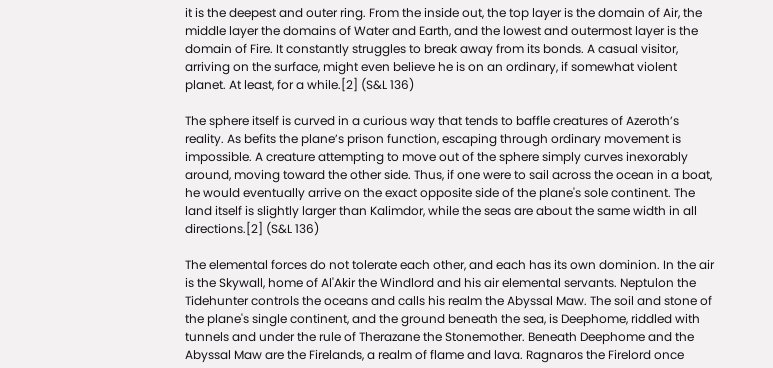it is the deepest and outer ring. From the inside out, the top layer is the domain of Air, the middle layer the domains of Water and Earth, and the lowest and outermost layer is the domain of Fire. It constantly struggles to break away from its bonds. A casual visitor, arriving on the surface, might even believe he is on an ordinary, if somewhat violent planet. At least, for a while.[2] (S&L 136)

The sphere itself is curved in a curious way that tends to baffle creatures of Azeroth’s reality. As befits the plane’s prison function, escaping through ordinary movement is impossible. A creature attempting to move out of the sphere simply curves inexorably around, moving toward the other side. Thus, if one were to sail across the ocean in a boat, he would eventually arrive on the exact opposite side of the plane's sole continent. The land itself is slightly larger than Kalimdor, while the seas are about the same width in all directions.[2] (S&L 136)

The elemental forces do not tolerate each other, and each has its own dominion. In the air is the Skywall, home of Al'Akir the Windlord and his air elemental servants. Neptulon the Tidehunter controls the oceans and calls his realm the Abyssal Maw. The soil and stone of the plane's single continent, and the ground beneath the sea, is Deephome, riddled with tunnels and under the rule of Therazane the Stonemother. Beneath Deephome and the Abyssal Maw are the Firelands, a realm of flame and lava. Ragnaros the Firelord once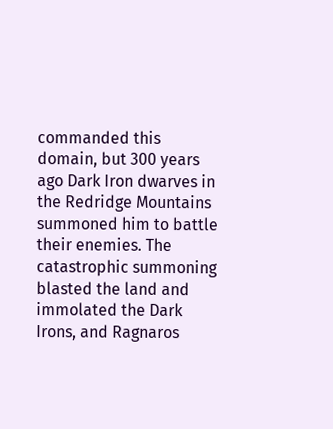commanded this domain, but 300 years ago Dark Iron dwarves in the Redridge Mountains summoned him to battle their enemies. The catastrophic summoning blasted the land and immolated the Dark Irons, and Ragnaros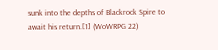sunk into the depths of Blackrock Spire to await his return.[1] (WoWRPG 22)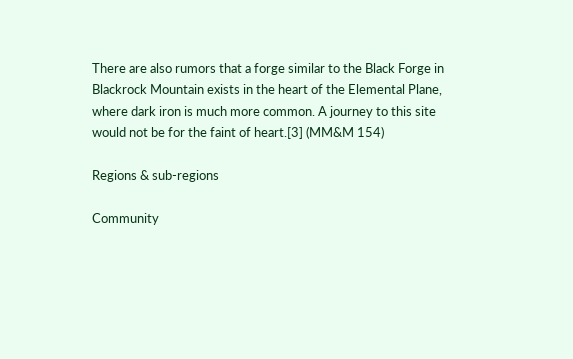There are also rumors that a forge similar to the Black Forge in Blackrock Mountain exists in the heart of the Elemental Plane, where dark iron is much more common. A journey to this site would not be for the faint of heart.[3] (MM&M 154)

Regions & sub-regions

Community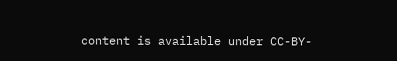content is available under CC-BY-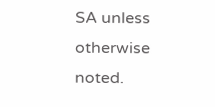SA unless otherwise noted.